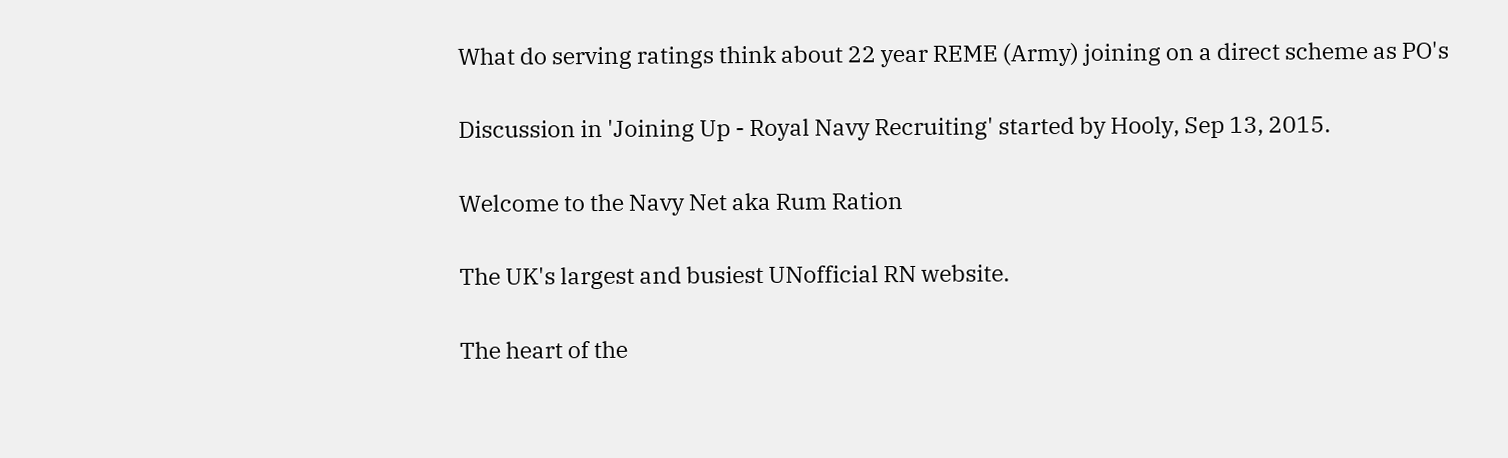What do serving ratings think about 22 year REME (Army) joining on a direct scheme as PO's

Discussion in 'Joining Up - Royal Navy Recruiting' started by Hooly, Sep 13, 2015.

Welcome to the Navy Net aka Rum Ration

The UK's largest and busiest UNofficial RN website.

The heart of the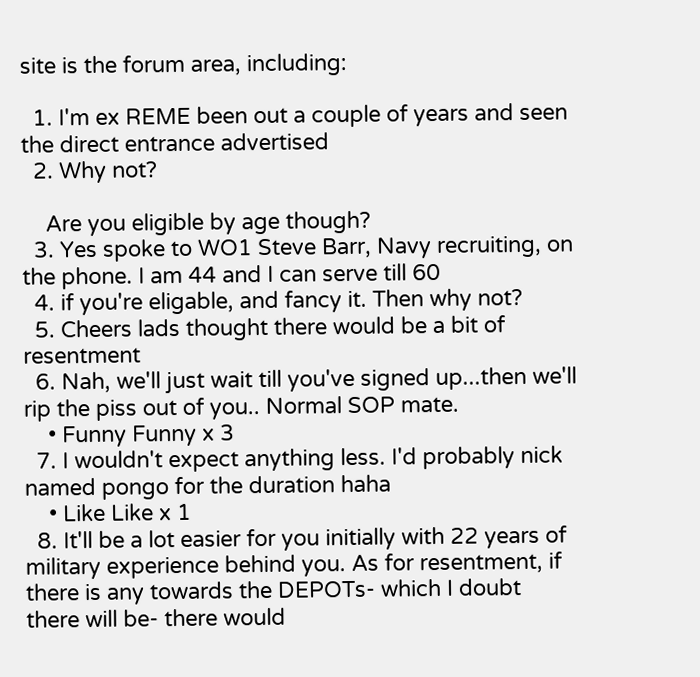site is the forum area, including:

  1. I'm ex REME been out a couple of years and seen the direct entrance advertised
  2. Why not?

    Are you eligible by age though?
  3. Yes spoke to WO1 Steve Barr, Navy recruiting, on the phone. I am 44 and I can serve till 60
  4. if you're eligable, and fancy it. Then why not?
  5. Cheers lads thought there would be a bit of resentment
  6. Nah, we'll just wait till you've signed up...then we'll rip the piss out of you.. Normal SOP mate.
    • Funny Funny x 3
  7. I wouldn't expect anything less. I'd probably nick named pongo for the duration haha
    • Like Like x 1
  8. It'll be a lot easier for you initially with 22 years of military experience behind you. As for resentment, if there is any towards the DEPOTs- which I doubt there will be- there would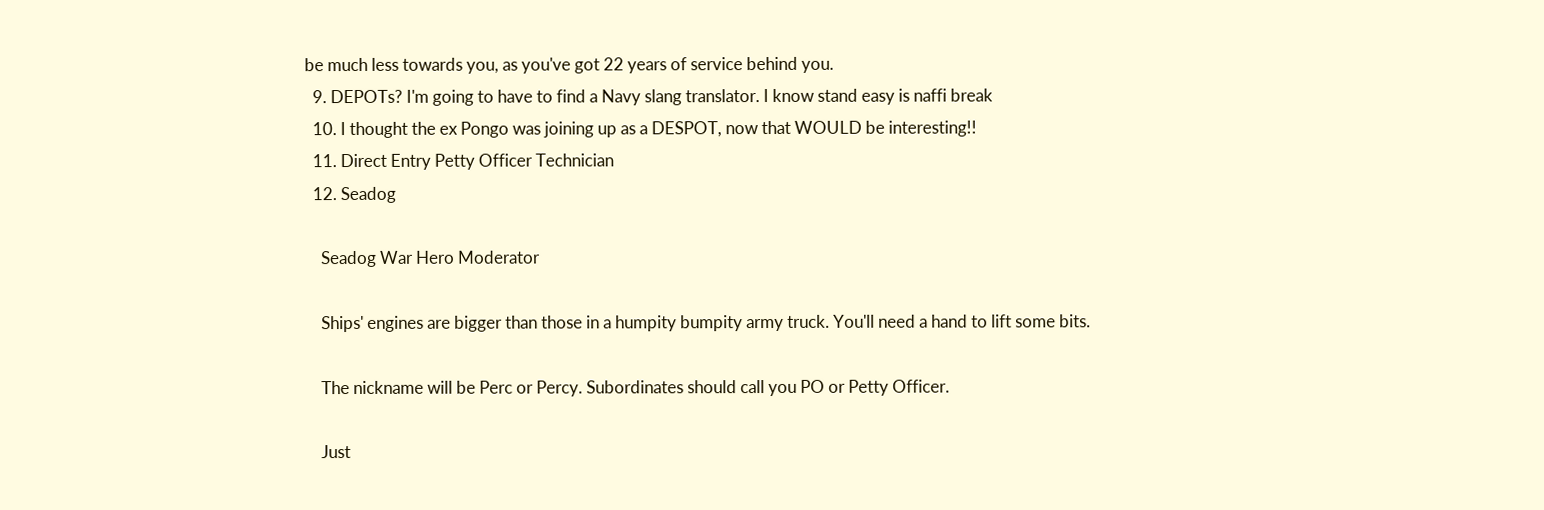be much less towards you, as you've got 22 years of service behind you.
  9. DEPOTs? I'm going to have to find a Navy slang translator. I know stand easy is naffi break
  10. I thought the ex Pongo was joining up as a DESPOT, now that WOULD be interesting!!
  11. Direct Entry Petty Officer Technician
  12. Seadog

    Seadog War Hero Moderator

    Ships' engines are bigger than those in a humpity bumpity army truck. You'll need a hand to lift some bits.

    The nickname will be Perc or Percy. Subordinates should call you PO or Petty Officer.

    Just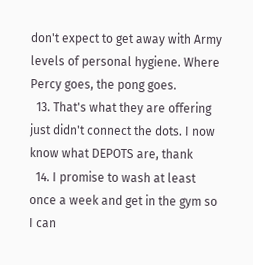don't expect to get away with Army levels of personal hygiene. Where Percy goes, the pong goes.
  13. That's what they are offering just didn't connect the dots. I now know what DEPOTS are, thank
  14. I promise to wash at least once a week and get in the gym so I can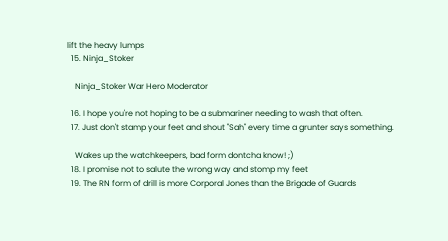lift the heavy lumps
  15. Ninja_Stoker

    Ninja_Stoker War Hero Moderator

  16. I hope you're not hoping to be a submariner needing to wash that often.
  17. Just don't stamp your feet and shout "Sah" every time a grunter says something.

    Wakes up the watchkeepers, bad form dontcha know! ;)
  18. I promise not to salute the wrong way and stomp my feet
  19. The RN form of drill is more Corporal Jones than the Brigade of Guards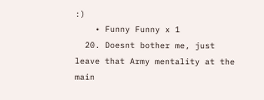:)
    • Funny Funny x 1
  20. Doesnt bother me, just leave that Army mentality at the main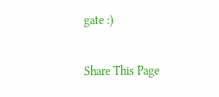gate :)

Share This Page